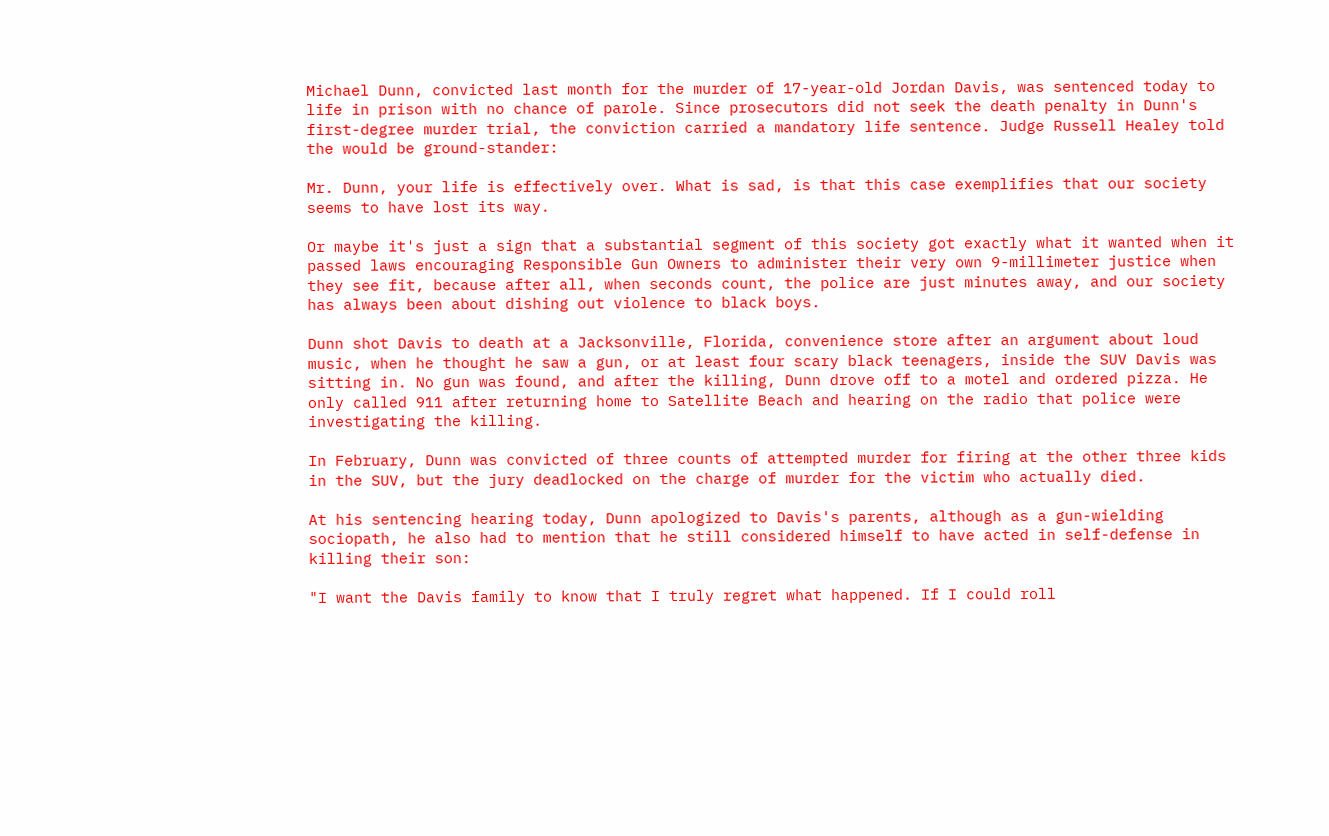Michael Dunn, convicted last month for the murder of 17-year-old Jordan Davis, was sentenced today to life in prison with no chance of parole. Since prosecutors did not seek the death penalty in Dunn's first-degree murder trial, the conviction carried a mandatory life sentence. Judge Russell Healey told the would be ground-stander:

Mr. Dunn, your life is effectively over. What is sad, is that this case exemplifies that our society seems to have lost its way.

Or maybe it's just a sign that a substantial segment of this society got exactly what it wanted when it passed laws encouraging Responsible Gun Owners to administer their very own 9-millimeter justice when they see fit, because after all, when seconds count, the police are just minutes away, and our society has always been about dishing out violence to black boys.

Dunn shot Davis to death at a Jacksonville, Florida, convenience store after an argument about loud music, when he thought he saw a gun, or at least four scary black teenagers, inside the SUV Davis was sitting in. No gun was found, and after the killing, Dunn drove off to a motel and ordered pizza. He only called 911 after returning home to Satellite Beach and hearing on the radio that police were investigating the killing.

In February, Dunn was convicted of three counts of attempted murder for firing at the other three kids in the SUV, but the jury deadlocked on the charge of murder for the victim who actually died.

At his sentencing hearing today, Dunn apologized to Davis's parents, although as a gun-wielding sociopath, he also had to mention that he still considered himself to have acted in self-defense in killing their son:

"I want the Davis family to know that I truly regret what happened. If I could roll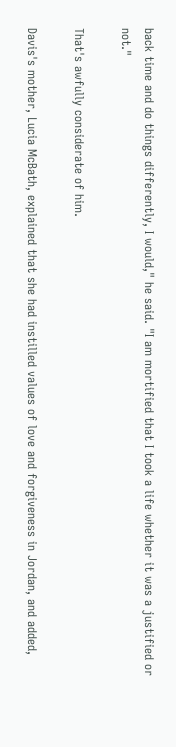back time and do things differently, I would," he said. "I am mortified that I took a life whether it was a justified or not."

That's awfully considerate of him.

Davis's mother, Lucia McBath, explained that she had instilled values of love and forgiveness in Jordan, and added,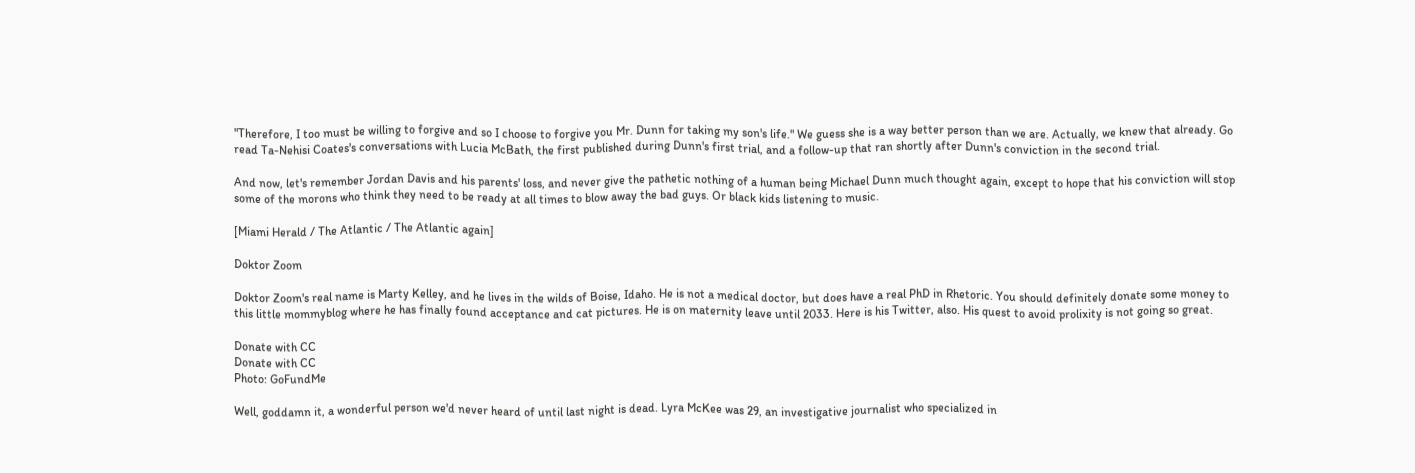"Therefore, I too must be willing to forgive and so I choose to forgive you Mr. Dunn for taking my son's life." We guess she is a way better person than we are. Actually, we knew that already. Go read Ta-Nehisi Coates's conversations with Lucia McBath, the first published during Dunn's first trial, and a follow-up that ran shortly after Dunn's conviction in the second trial.

And now, let's remember Jordan Davis and his parents' loss, and never give the pathetic nothing of a human being Michael Dunn much thought again, except to hope that his conviction will stop some of the morons who think they need to be ready at all times to blow away the bad guys. Or black kids listening to music.

[Miami Herald / The Atlantic / The Atlantic again]

Doktor Zoom

Doktor Zoom's real name is Marty Kelley, and he lives in the wilds of Boise, Idaho. He is not a medical doctor, but does have a real PhD in Rhetoric. You should definitely donate some money to this little mommyblog where he has finally found acceptance and cat pictures. He is on maternity leave until 2033. Here is his Twitter, also. His quest to avoid prolixity is not going so great.

Donate with CC
Donate with CC
Photo: GoFundMe

Well, goddamn it, a wonderful person we'd never heard of until last night is dead. Lyra McKee was 29, an investigative journalist who specialized in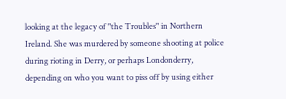looking at the legacy of "the Troubles" in Northern Ireland. She was murdered by someone shooting at police during rioting in Derry, or perhaps Londonderry, depending on who you want to piss off by using either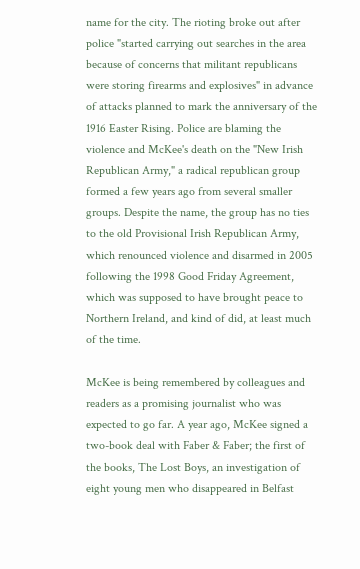name for the city. The rioting broke out after police "started carrying out searches in the area because of concerns that militant republicans were storing firearms and explosives" in advance of attacks planned to mark the anniversary of the 1916 Easter Rising. Police are blaming the violence and McKee's death on the "New Irish Republican Army," a radical republican group formed a few years ago from several smaller groups. Despite the name, the group has no ties to the old Provisional Irish Republican Army, which renounced violence and disarmed in 2005 following the 1998 Good Friday Agreement, which was supposed to have brought peace to Northern Ireland, and kind of did, at least much of the time.

McKee is being remembered by colleagues and readers as a promising journalist who was expected to go far. A year ago, McKee signed a two-book deal with Faber & Faber; the first of the books, The Lost Boys, an investigation of eight young men who disappeared in Belfast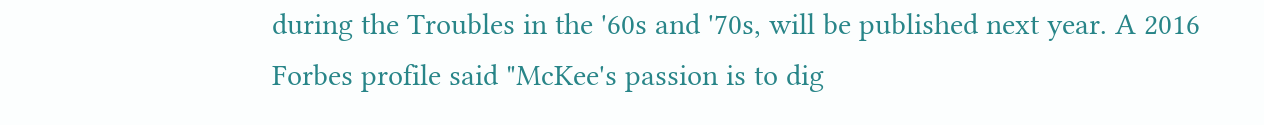during the Troubles in the '60s and '70s, will be published next year. A 2016 Forbes profile said "McKee's passion is to dig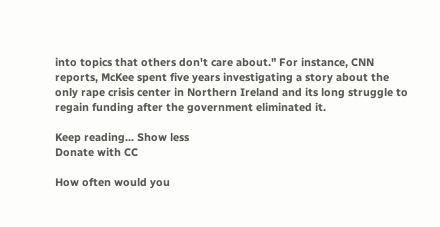into topics that others don't care about." For instance, CNN reports, McKee spent five years investigating a story about the only rape crisis center in Northern Ireland and its long struggle to regain funding after the government eliminated it.

Keep reading... Show less
Donate with CC

How often would you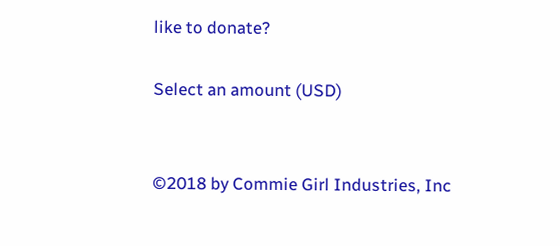like to donate?

Select an amount (USD)


©2018 by Commie Girl Industries, Inc